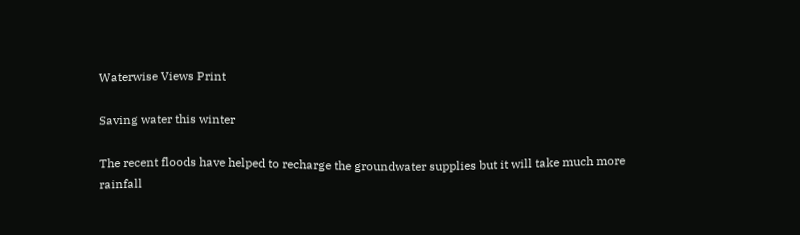Waterwise Views Print

Saving water this winter

The recent floods have helped to recharge the groundwater supplies but it will take much more rainfall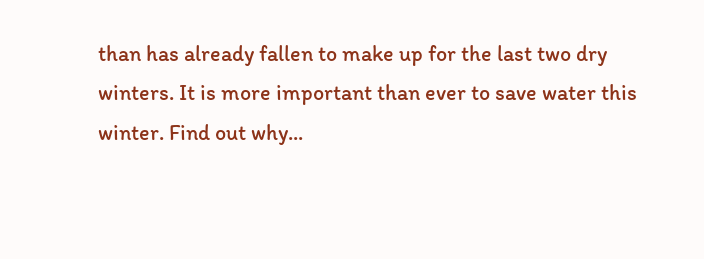than has already fallen to make up for the last two dry winters. It is more important than ever to save water this winter. Find out why...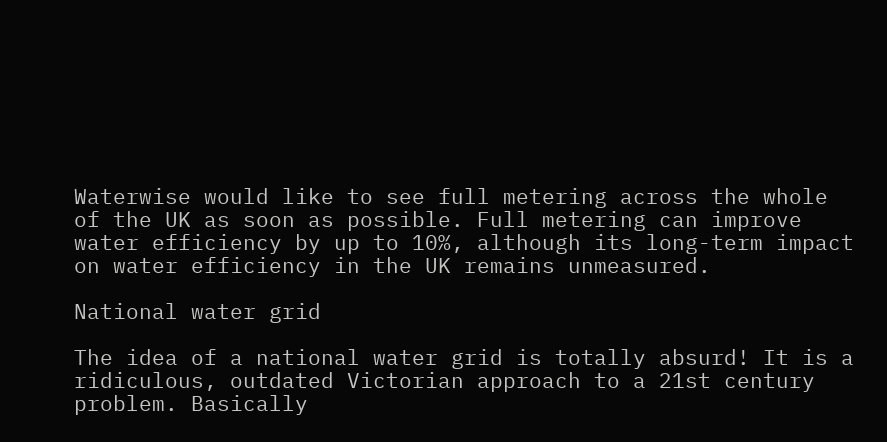Waterwise would like to see full metering across the whole of the UK as soon as possible. Full metering can improve water efficiency by up to 10%, although its long-term impact on water efficiency in the UK remains unmeasured.

National water grid

The idea of a national water grid is totally absurd! It is a ridiculous, outdated Victorian approach to a 21st century problem. Basically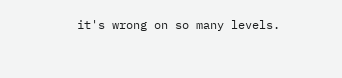it's wrong on so many levels.